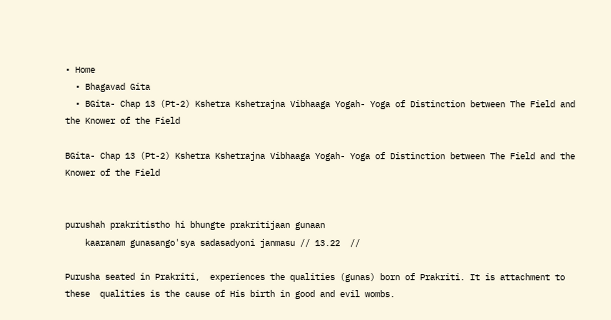• Home
  • Bhagavad Gita
  • BGita- Chap 13 (Pt-2) Kshetra Kshetrajna Vibhaaga Yogah- Yoga of Distinction between The Field and the Knower of the Field

BGita- Chap 13 (Pt-2) Kshetra Kshetrajna Vibhaaga Yogah- Yoga of Distinction between The Field and the Knower of the Field


purushah prakritistho hi bhungte prakritijaan gunaan
    kaaranam gunasango'sya sadasadyoni janmasu // 13.22  //

Purusha seated in Prakriti,  experiences the qualities (gunas) born of Prakriti. It is attachment to these  qualities is the cause of His birth in good and evil wombs.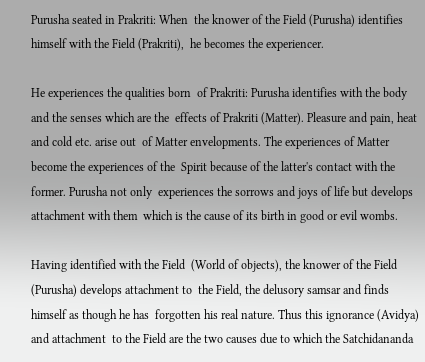Purusha seated in Prakriti: When  the knower of the Field (Purusha) identifies himself with the Field (Prakriti),  he becomes the experiencer.

He experiences the qualities born  of Prakriti: Purusha identifies with the body and the senses which are the  effects of Prakriti (Matter). Pleasure and pain, heat and cold etc. arise out  of Matter envelopments. The experiences of Matter become the experiences of the  Spirit because of the latter's contact with the former. Purusha not only  experiences the sorrows and joys of life but develops attachment with them  which is the cause of its birth in good or evil wombs.

Having identified with the Field  (World of objects), the knower of the Field (Purusha) develops attachment to  the Field, the delusory samsar and finds himself as though he has  forgotten his real nature. Thus this ignorance (Avidya) and attachment  to the Field are the two causes due to which the Satchidananda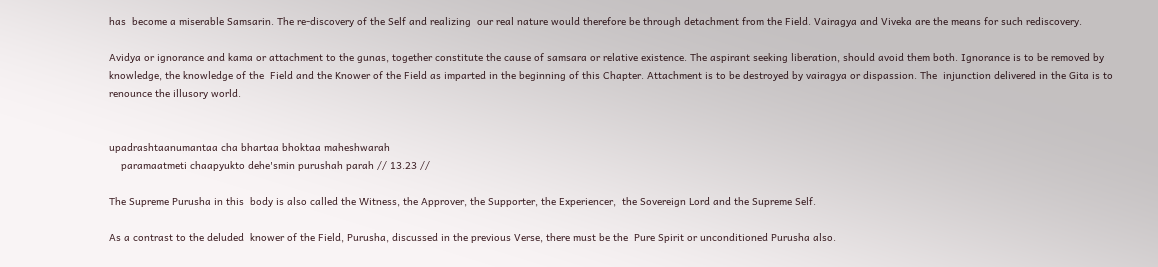has  become a miserable Samsarin. The re-discovery of the Self and realizing  our real nature would therefore be through detachment from the Field. Vairagya and Viveka are the means for such rediscovery.

Avidya or ignorance and kama or attachment to the gunas, together constitute the cause of samsara or relative existence. The aspirant seeking liberation, should avoid them both. Ignorance is to be removed by knowledge, the knowledge of the  Field and the Knower of the Field as imparted in the beginning of this Chapter. Attachment is to be destroyed by vairagya or dispassion. The  injunction delivered in the Gita is to renounce the illusory world.


upadrashtaanumantaa cha bhartaa bhoktaa maheshwarah
    paramaatmeti chaapyukto dehe'smin purushah parah // 13.23 //

The Supreme Purusha in this  body is also called the Witness, the Approver, the Supporter, the Experiencer,  the Sovereign Lord and the Supreme Self.

As a contrast to the deluded  knower of the Field, Purusha, discussed in the previous Verse, there must be the  Pure Spirit or unconditioned Purusha also.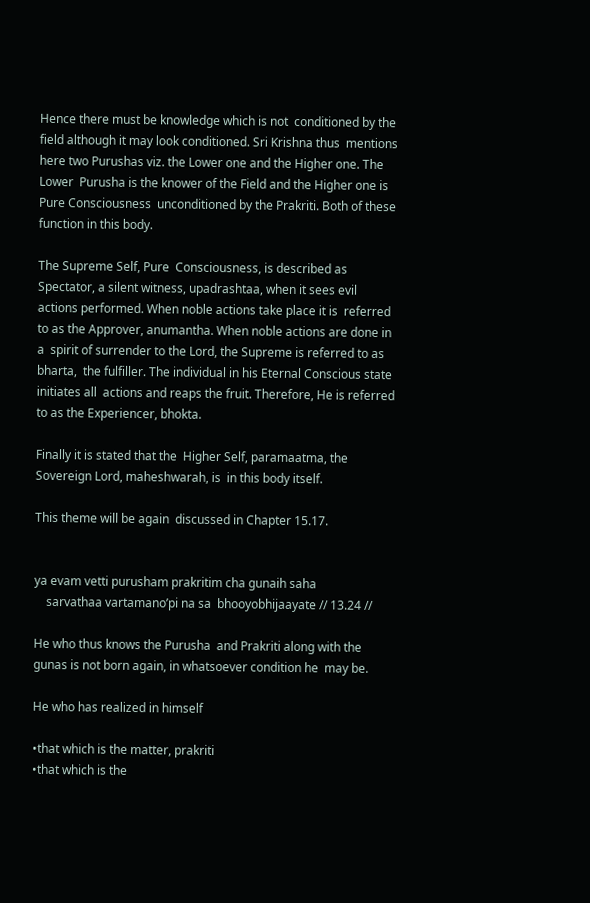Hence there must be knowledge which is not  conditioned by the field although it may look conditioned. Sri Krishna thus  mentions here two Purushas viz. the Lower one and the Higher one. The Lower  Purusha is the knower of the Field and the Higher one is Pure Consciousness  unconditioned by the Prakriti. Both of these function in this body.

The Supreme Self, Pure  Consciousness, is described as Spectator, a silent witness, upadrashtaa, when it sees evil actions performed. When noble actions take place it is  referred to as the Approver, anumantha. When noble actions are done in a  spirit of surrender to the Lord, the Supreme is referred to as bharta,  the fulfiller. The individual in his Eternal Conscious state initiates all  actions and reaps the fruit. Therefore, He is referred to as the Experiencer, bhokta.

Finally it is stated that the  Higher Self, paramaatma, the Sovereign Lord, maheshwarah, is  in this body itself.

This theme will be again  discussed in Chapter 15.17.


ya evam vetti purusham prakritim cha gunaih saha
    sarvathaa vartamano’pi na sa  bhooyobhijaayate // 13.24 //

He who thus knows the Purusha  and Prakriti along with the gunas is not born again, in whatsoever condition he  may be.

He who has realized in himself

•that which is the matter, prakriti
•that which is the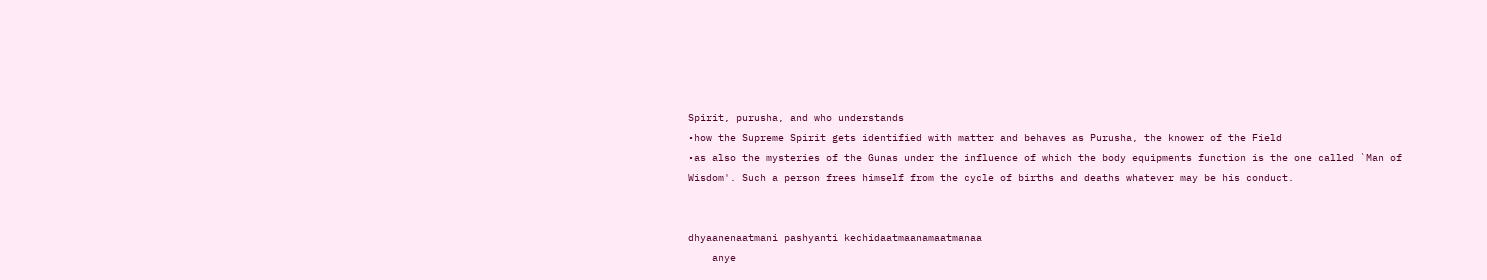Spirit, purusha, and who understands
•how the Supreme Spirit gets identified with matter and behaves as Purusha, the knower of the Field
•as also the mysteries of the Gunas under the influence of which the body equipments function is the one called `Man of Wisdom'. Such a person frees himself from the cycle of births and deaths whatever may be his conduct.


dhyaanenaatmani pashyanti kechidaatmaanamaatmanaa
    anye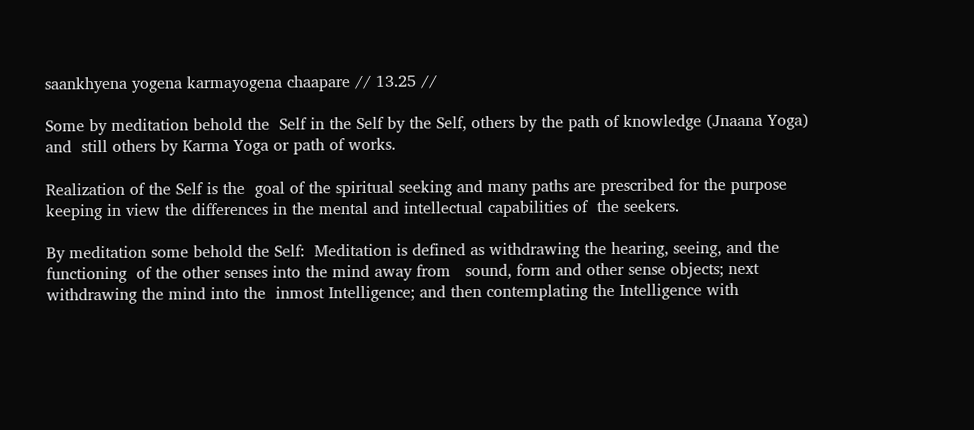saankhyena yogena karmayogena chaapare // 13.25 //

Some by meditation behold the  Self in the Self by the Self, others by the path of knowledge (Jnaana Yoga) and  still others by Karma Yoga or path of works.

Realization of the Self is the  goal of the spiritual seeking and many paths are prescribed for the purpose  keeping in view the differences in the mental and intellectual capabilities of  the seekers.

By meditation some behold the Self:  Meditation is defined as withdrawing the hearing, seeing, and the functioning  of the other senses into the mind away from   sound, form and other sense objects; next withdrawing the mind into the  inmost Intelligence; and then contemplating the Intelligence with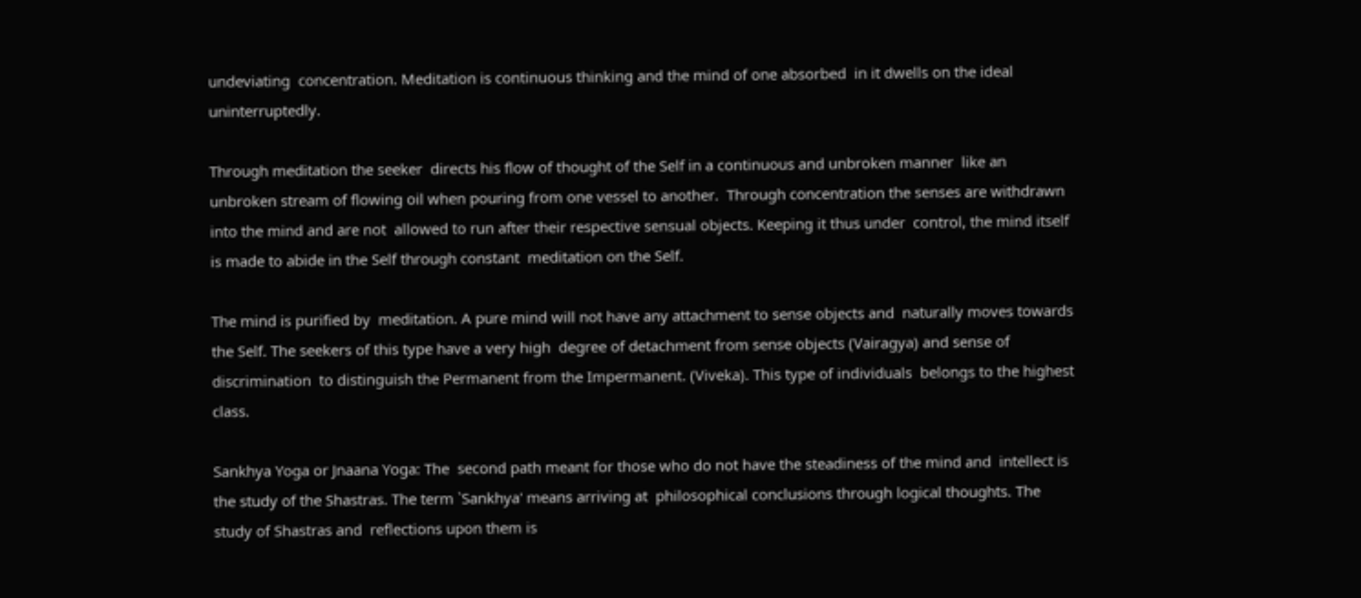undeviating  concentration. Meditation is continuous thinking and the mind of one absorbed  in it dwells on the ideal uninterruptedly.

Through meditation the seeker  directs his flow of thought of the Self in a continuous and unbroken manner  like an unbroken stream of flowing oil when pouring from one vessel to another.  Through concentration the senses are withdrawn into the mind and are not  allowed to run after their respective sensual objects. Keeping it thus under  control, the mind itself is made to abide in the Self through constant  meditation on the Self.

The mind is purified by  meditation. A pure mind will not have any attachment to sense objects and  naturally moves towards the Self. The seekers of this type have a very high  degree of detachment from sense objects (Vairagya) and sense of discrimination  to distinguish the Permanent from the Impermanent. (Viveka). This type of individuals  belongs to the highest class.

Sankhya Yoga or Jnaana Yoga: The  second path meant for those who do not have the steadiness of the mind and  intellect is the study of the Shastras. The term `Sankhya' means arriving at  philosophical conclusions through logical thoughts. The study of Shastras and  reflections upon them is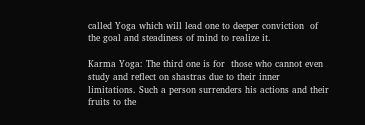called Yoga which will lead one to deeper conviction  of the goal and steadiness of mind to realize it.

Karma Yoga: The third one is for  those who cannot even study and reflect on shastras due to their inner  limitations. Such a person surrenders his actions and their fruits to the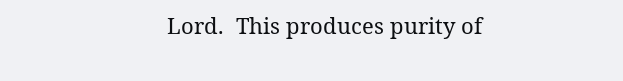Lord.  This produces purity of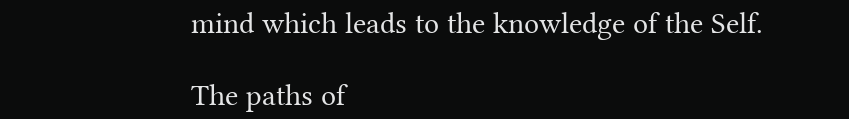mind which leads to the knowledge of the Self.

The paths of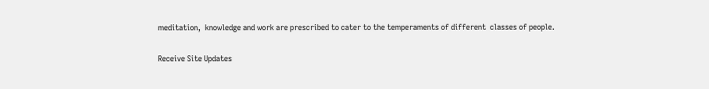meditation,  knowledge and work are prescribed to cater to the temperaments of different  classes of people.

Receive Site Updates